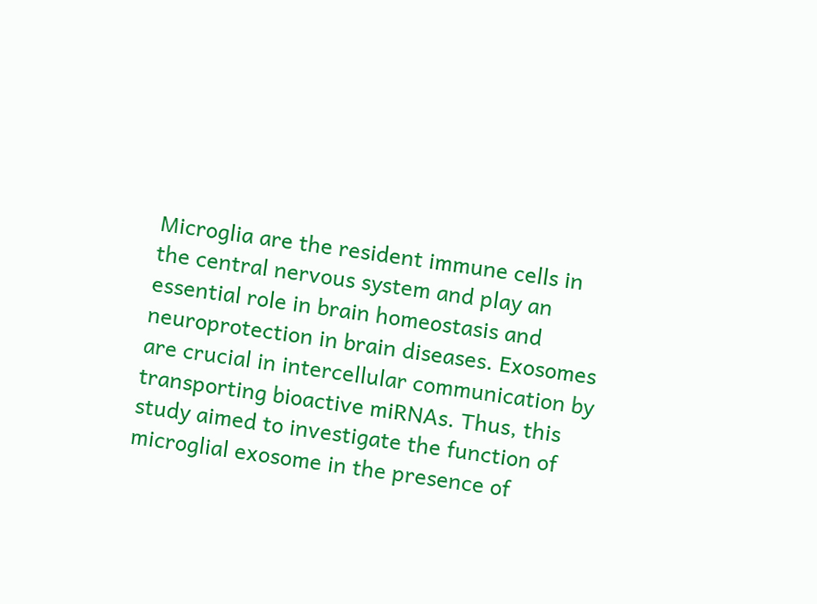Microglia are the resident immune cells in the central nervous system and play an essential role in brain homeostasis and neuroprotection in brain diseases. Exosomes are crucial in intercellular communication by transporting bioactive miRNAs. Thus, this study aimed to investigate the function of microglial exosome in the presence of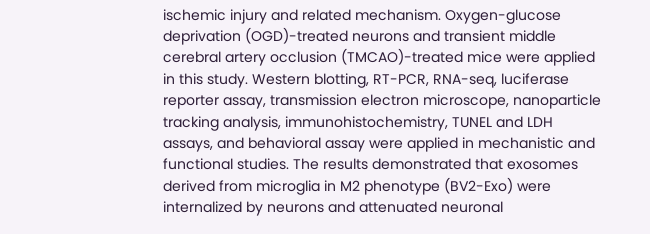ischemic injury and related mechanism. Oxygen-glucose deprivation (OGD)-treated neurons and transient middle cerebral artery occlusion (TMCAO)-treated mice were applied in this study. Western blotting, RT-PCR, RNA-seq, luciferase reporter assay, transmission electron microscope, nanoparticle tracking analysis, immunohistochemistry, TUNEL and LDH assays, and behavioral assay were applied in mechanistic and functional studies. The results demonstrated that exosomes derived from microglia in M2 phenotype (BV2-Exo) were internalized by neurons and attenuated neuronal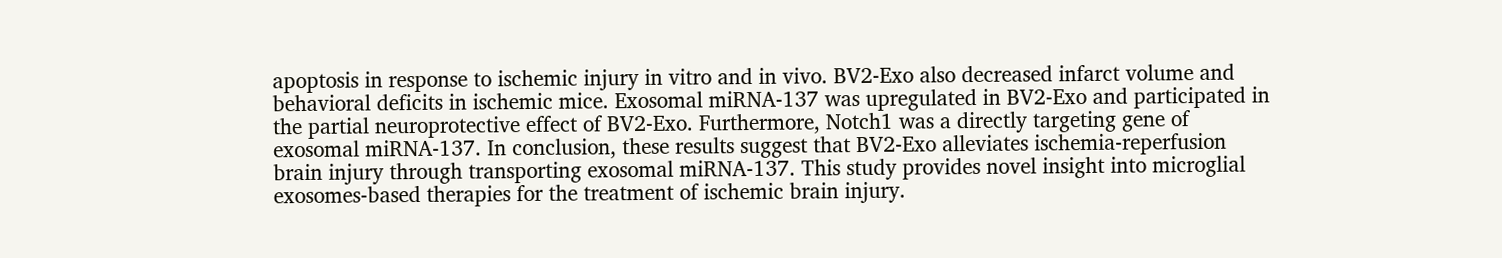apoptosis in response to ischemic injury in vitro and in vivo. BV2-Exo also decreased infarct volume and behavioral deficits in ischemic mice. Exosomal miRNA-137 was upregulated in BV2-Exo and participated in the partial neuroprotective effect of BV2-Exo. Furthermore, Notch1 was a directly targeting gene of exosomal miRNA-137. In conclusion, these results suggest that BV2-Exo alleviates ischemia-reperfusion brain injury through transporting exosomal miRNA-137. This study provides novel insight into microglial exosomes-based therapies for the treatment of ischemic brain injury.